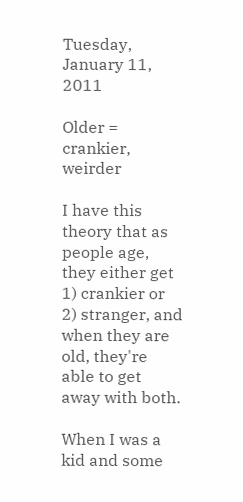Tuesday, January 11, 2011

Older = crankier, weirder

I have this theory that as people age, they either get 1) crankier or 2) stranger, and when they are old, they're able to get away with both.

When I was a kid and some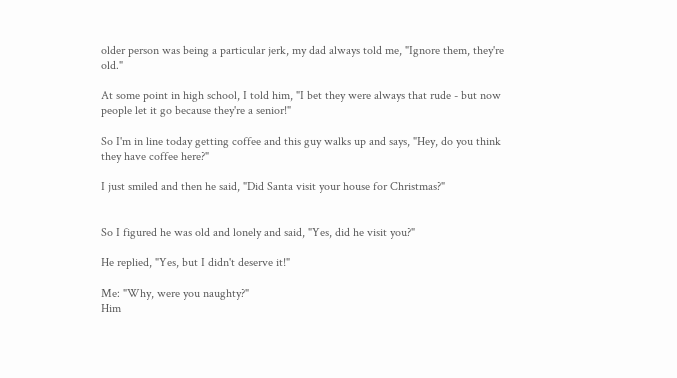older person was being a particular jerk, my dad always told me, "Ignore them, they're old."

At some point in high school, I told him, "I bet they were always that rude - but now people let it go because they're a senior!"

So I'm in line today getting coffee and this guy walks up and says, "Hey, do you think they have coffee here?"

I just smiled and then he said, "Did Santa visit your house for Christmas?"


So I figured he was old and lonely and said, "Yes, did he visit you?"

He replied, "Yes, but I didn't deserve it!"

Me: "Why, were you naughty?"
Him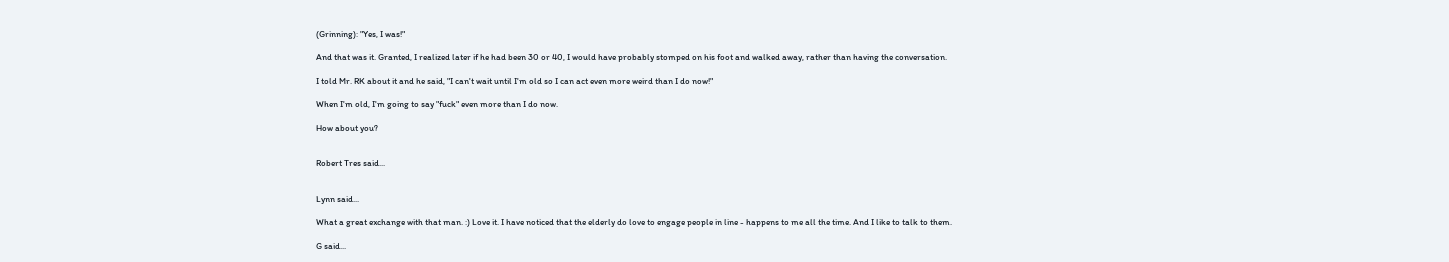(Grinning): "Yes, I was!"

And that was it. Granted, I realized later if he had been 30 or 40, I would have probably stomped on his foot and walked away, rather than having the conversation.

I told Mr. RK about it and he said, "I can't wait until I'm old so I can act even more weird than I do now!"

When I'm old, I'm going to say "fuck" even more than I do now.

How about you?


Robert Tres said...


Lynn said...

What a great exchange with that man. :) Love it. I have noticed that the elderly do love to engage people in line - happens to me all the time. And I like to talk to them.

G said...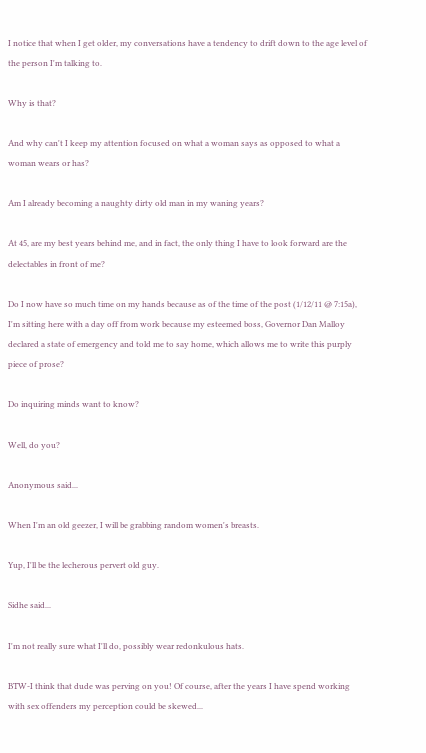I notice that when I get older, my conversations have a tendency to drift down to the age level of the person I'm talking to.

Why is that?

And why can't I keep my attention focused on what a woman says as opposed to what a woman wears or has?

Am I already becoming a naughty dirty old man in my waning years?

At 45, are my best years behind me, and in fact, the only thing I have to look forward are the delectables in front of me?

Do I now have so much time on my hands because as of the time of the post (1/12/11 @ 7:15a), I'm sitting here with a day off from work because my esteemed boss, Governor Dan Malloy declared a state of emergency and told me to say home, which allows me to write this purply piece of prose?

Do inquiring minds want to know?

Well, do you?

Anonymous said...

When I'm an old geezer, I will be grabbing random women's breasts.

Yup, I'll be the lecherous pervert old guy.

Sidhe said...

I'm not really sure what I'll do, possibly wear redonkulous hats.

BTW-I think that dude was perving on you! Of course, after the years I have spend working with sex offenders my perception could be skewed...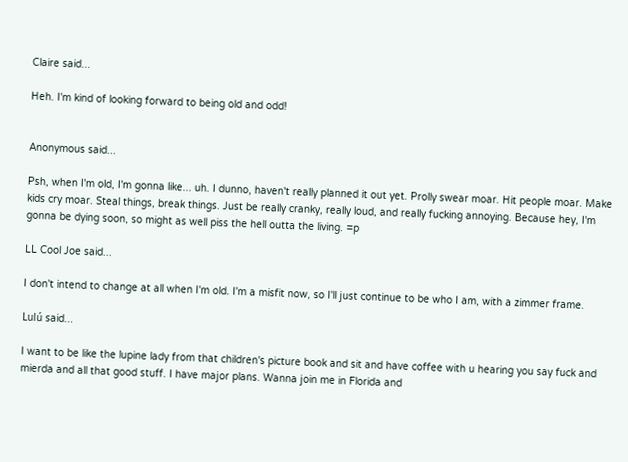Claire said...

Heh. I'm kind of looking forward to being old and odd!


Anonymous said...

Psh, when I'm old, I'm gonna like... uh. I dunno, haven't really planned it out yet. Prolly swear moar. Hit people moar. Make kids cry moar. Steal things, break things. Just be really cranky, really loud, and really fucking annoying. Because hey, I'm gonna be dying soon, so might as well piss the hell outta the living. =p

LL Cool Joe said...

I don't intend to change at all when I'm old. I'm a misfit now, so I'll just continue to be who I am, with a zimmer frame.

Lulú said...

I want to be like the lupine lady from that children's picture book and sit and have coffee with u hearing you say fuck and mierda and all that good stuff. I have major plans. Wanna join me in Florida and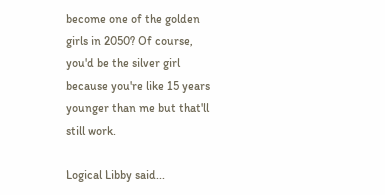become one of the golden girls in 2050? Of course, you'd be the silver girl because you're like 15 years younger than me but that'll still work.

Logical Libby said...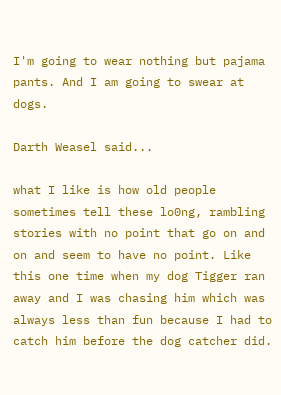I'm going to wear nothing but pajama pants. And I am going to swear at dogs.

Darth Weasel said...

what I like is how old people sometimes tell these lo0ng, rambling stories with no point that go on and on and seem to have no point. Like this one time when my dog Tigger ran away and I was chasing him which was always less than fun because I had to catch him before the dog catcher did.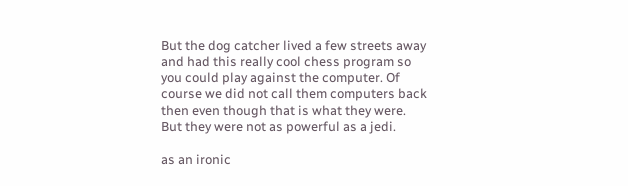But the dog catcher lived a few streets away and had this really cool chess program so you could play against the computer. Of course we did not call them computers back then even though that is what they were. But they were not as powerful as a jedi.

as an ironic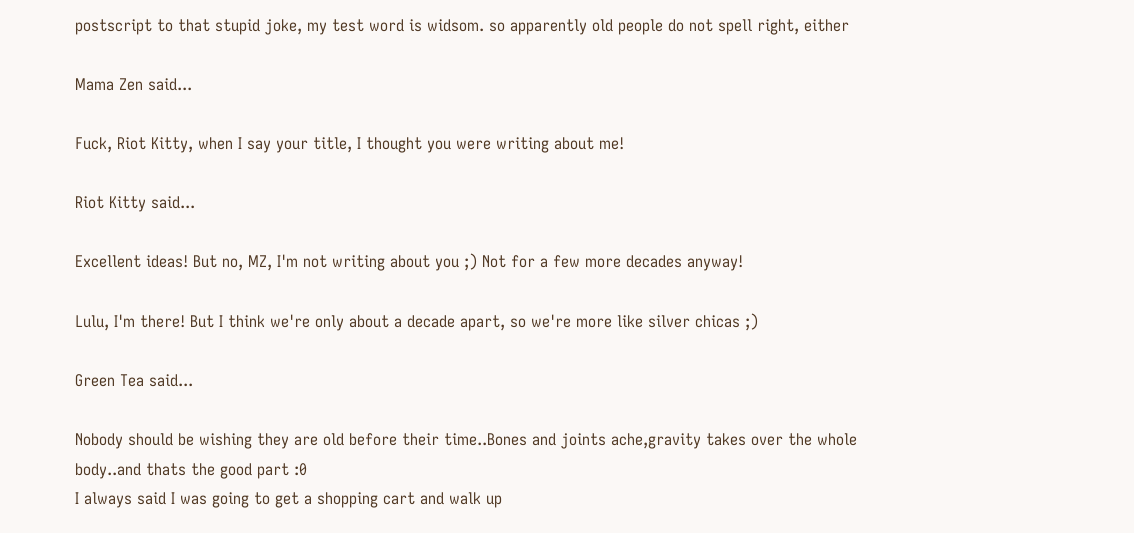postscript to that stupid joke, my test word is widsom. so apparently old people do not spell right, either

Mama Zen said...

Fuck, Riot Kitty, when I say your title, I thought you were writing about me!

Riot Kitty said...

Excellent ideas! But no, MZ, I'm not writing about you ;) Not for a few more decades anyway!

Lulu, I'm there! But I think we're only about a decade apart, so we're more like silver chicas ;)

Green Tea said...

Nobody should be wishing they are old before their time..Bones and joints ache,gravity takes over the whole body..and thats the good part :0
I always said I was going to get a shopping cart and walk up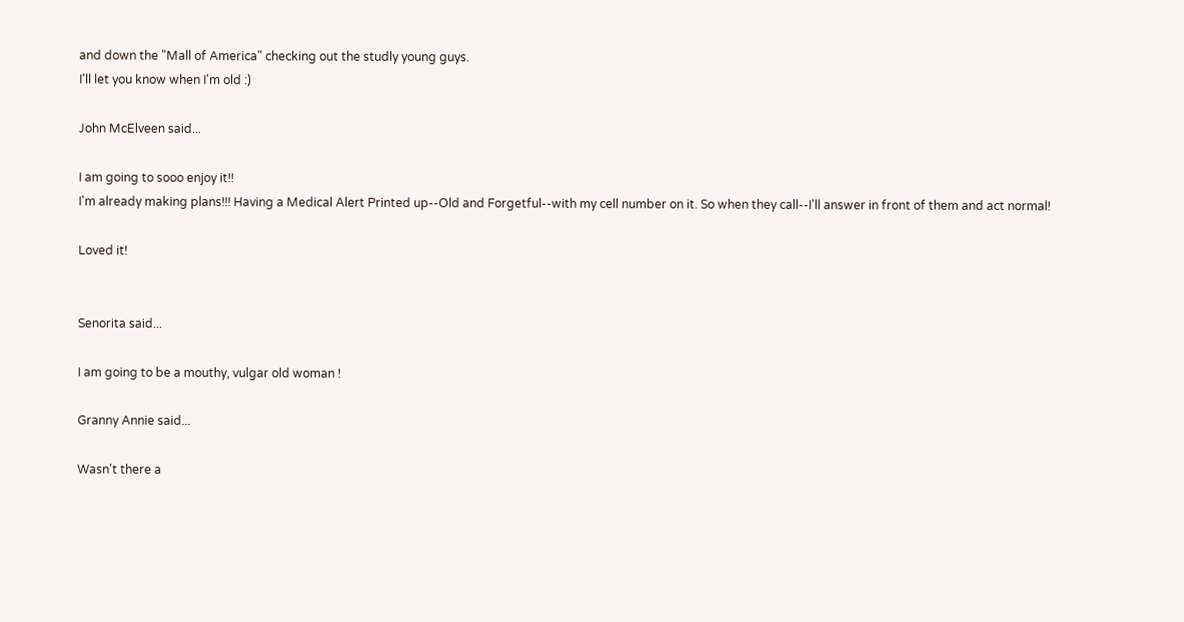and down the "Mall of America" checking out the studly young guys.
I'll let you know when I'm old :)

John McElveen said...

I am going to sooo enjoy it!!
I'm already making plans!!! Having a Medical Alert Printed up--Old and Forgetful--with my cell number on it. So when they call--I'll answer in front of them and act normal!

Loved it!


Senorita said...

I am going to be a mouthy, vulgar old woman !

Granny Annie said...

Wasn't there a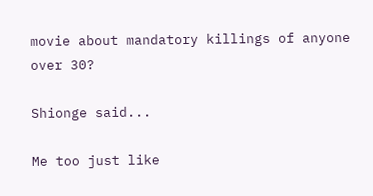movie about mandatory killings of anyone over 30?

Shionge said...

Me too just like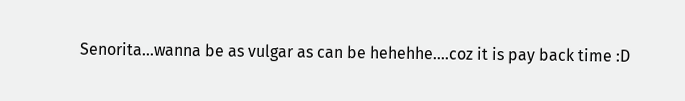Senorita...wanna be as vulgar as can be hehehhe....coz it is pay back time :D